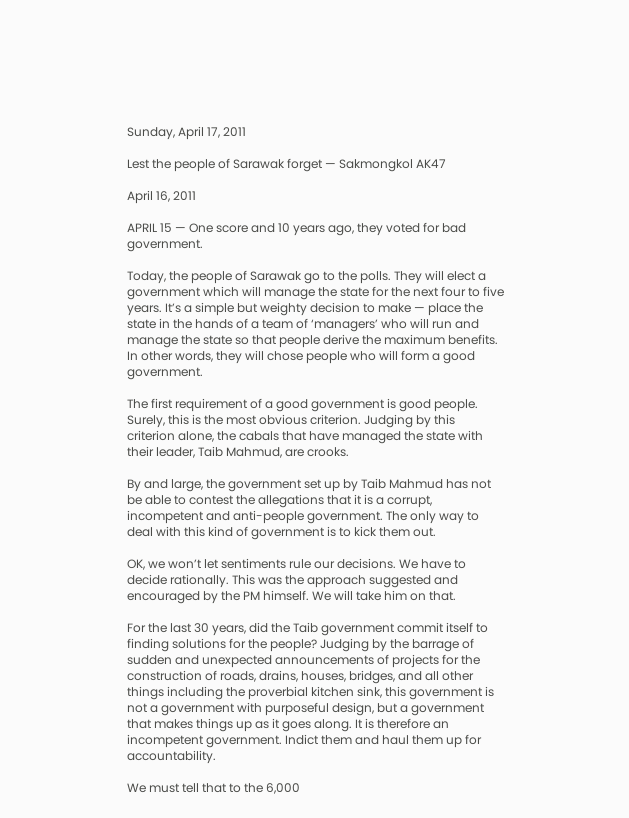Sunday, April 17, 2011

Lest the people of Sarawak forget — Sakmongkol AK47

April 16, 2011

APRIL 15 — One score and 10 years ago, they voted for bad government.

Today, the people of Sarawak go to the polls. They will elect a government which will manage the state for the next four to five years. It’s a simple but weighty decision to make — place the state in the hands of a team of ‘managers’ who will run and manage the state so that people derive the maximum benefits. In other words, they will chose people who will form a good government.

The first requirement of a good government is good people. Surely, this is the most obvious criterion. Judging by this criterion alone, the cabals that have managed the state with their leader, Taib Mahmud, are crooks.

By and large, the government set up by Taib Mahmud has not be able to contest the allegations that it is a corrupt, incompetent and anti-people government. The only way to deal with this kind of government is to kick them out.

OK, we won’t let sentiments rule our decisions. We have to decide rationally. This was the approach suggested and encouraged by the PM himself. We will take him on that.

For the last 30 years, did the Taib government commit itself to finding solutions for the people? Judging by the barrage of sudden and unexpected announcements of projects for the construction of roads, drains, houses, bridges, and all other things including the proverbial kitchen sink, this government is not a government with purposeful design, but a government that makes things up as it goes along. It is therefore an incompetent government. Indict them and haul them up for accountability.

We must tell that to the 6,000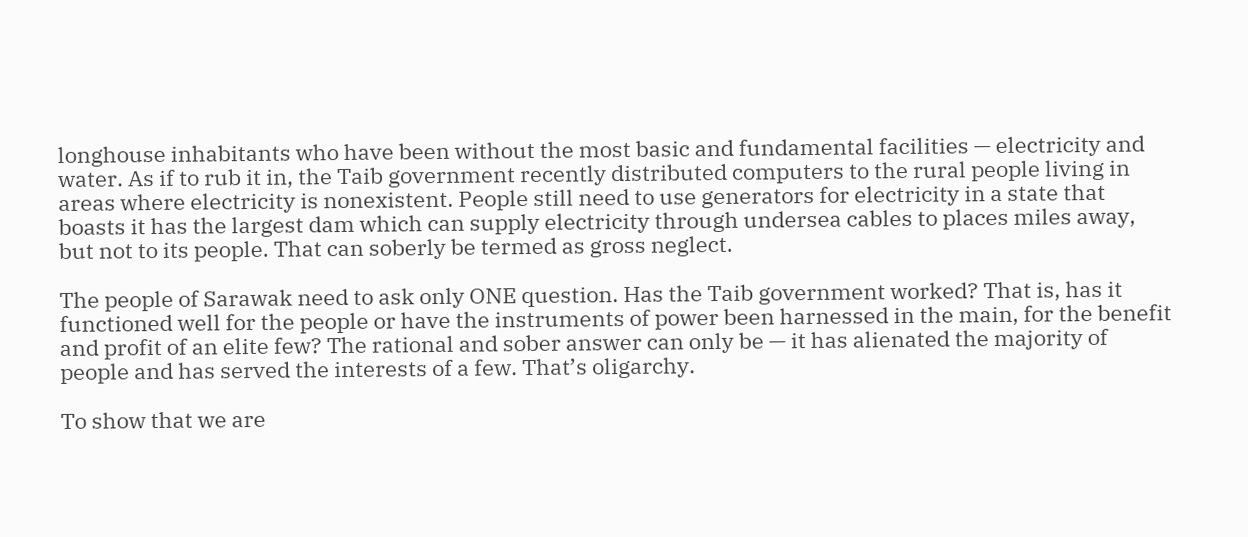longhouse inhabitants who have been without the most basic and fundamental facilities — electricity and water. As if to rub it in, the Taib government recently distributed computers to the rural people living in areas where electricity is nonexistent. People still need to use generators for electricity in a state that boasts it has the largest dam which can supply electricity through undersea cables to places miles away, but not to its people. That can soberly be termed as gross neglect.

The people of Sarawak need to ask only ONE question. Has the Taib government worked? That is, has it functioned well for the people or have the instruments of power been harnessed in the main, for the benefit and profit of an elite few? The rational and sober answer can only be — it has alienated the majority of people and has served the interests of a few. That’s oligarchy.

To show that we are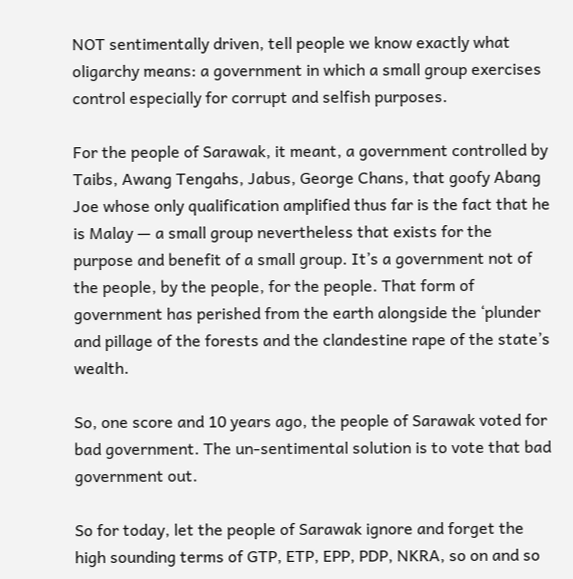NOT sentimentally driven, tell people we know exactly what oligarchy means: a government in which a small group exercises control especially for corrupt and selfish purposes.

For the people of Sarawak, it meant, a government controlled by Taibs, Awang Tengahs, Jabus, George Chans, that goofy Abang Joe whose only qualification amplified thus far is the fact that he is Malay — a small group nevertheless that exists for the purpose and benefit of a small group. It’s a government not of the people, by the people, for the people. That form of government has perished from the earth alongside the ‘plunder and pillage of the forests and the clandestine rape of the state’s wealth.

So, one score and 10 years ago, the people of Sarawak voted for bad government. The un-sentimental solution is to vote that bad government out.

So for today, let the people of Sarawak ignore and forget the high sounding terms of GTP, ETP, EPP, PDP, NKRA, so on and so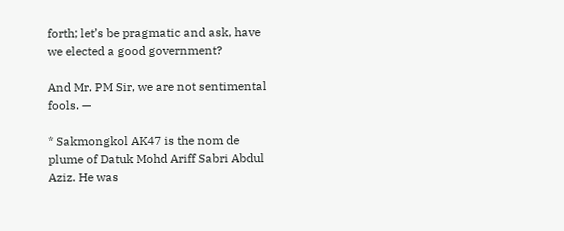forth; let’s be pragmatic and ask, have we elected a good government?

And Mr. PM Sir, we are not sentimental fools. —

* Sakmongkol AK47 is the nom de plume of Datuk Mohd Ariff Sabri Abdul Aziz. He was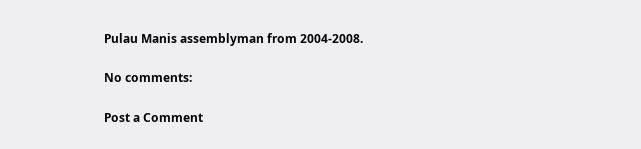Pulau Manis assemblyman from 2004-2008.

No comments:

Post a Comment